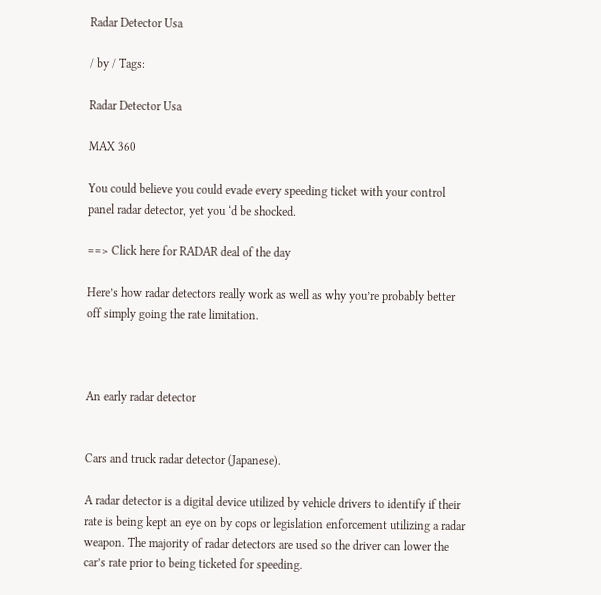Radar Detector Usa

/ by / Tags:

Radar Detector Usa

MAX 360

You could believe you could evade every speeding ticket with your control panel radar detector, yet you ‘d be shocked.

==> Click here for RADAR deal of the day

Here’s how radar detectors really work as well as why you’re probably better off simply going the rate limitation.



An early radar detector


Cars and truck radar detector (Japanese).

A radar detector is a digital device utilized by vehicle drivers to identify if their rate is being kept an eye on by cops or legislation enforcement utilizing a radar weapon. The majority of radar detectors are used so the driver can lower the car’s rate prior to being ticketed for speeding.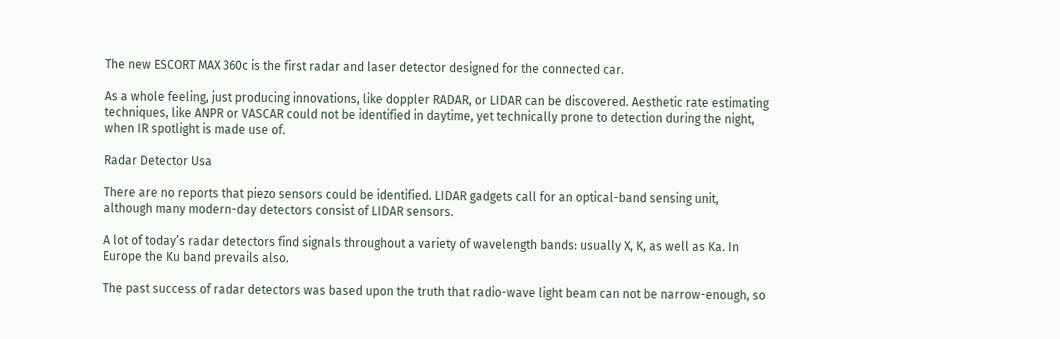The new ESCORT MAX 360c is the first radar and laser detector designed for the connected car.

As a whole feeling, just producing innovations, like doppler RADAR, or LIDAR can be discovered. Aesthetic rate estimating techniques, like ANPR or VASCAR could not be identified in daytime, yet technically prone to detection during the night, when IR spotlight is made use of.

Radar Detector Usa

There are no reports that piezo sensors could be identified. LIDAR gadgets call for an optical-band sensing unit, although many modern-day detectors consist of LIDAR sensors.

A lot of today’s radar detectors find signals throughout a variety of wavelength bands: usually X, K, as well as Ka. In Europe the Ku band prevails also.

The past success of radar detectors was based upon the truth that radio-wave light beam can not be narrow-enough, so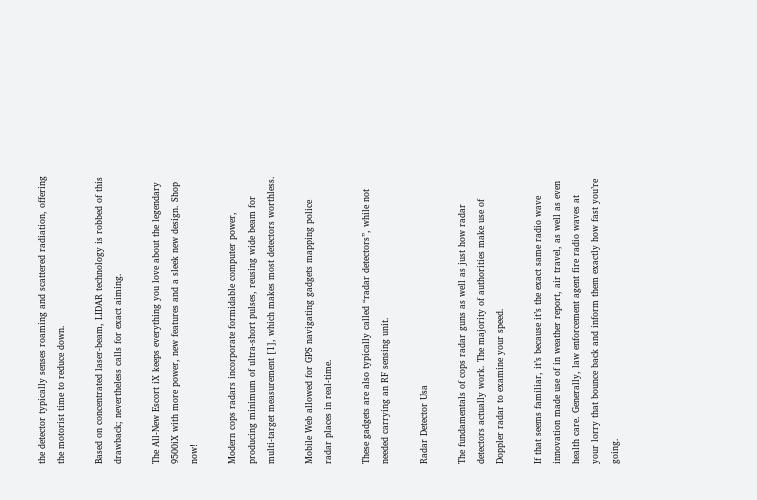the detector typically senses roaming and scattered radiation, offering the motorist time to reduce down.

Based on concentrated laser-beam, LIDAR technology is robbed of this drawback; nevertheless calls for exact aiming.

The All-New Escort iX keeps everything you love about the legendary 9500iX with more power, new features and a sleek new design. Shop now!

Modern cops radars incorporate formidable computer power, producing minimum of ultra-short pulses, reusing wide beam for multi-target measurement [1], which makes most detectors worthless.

Mobile Web allowed for GPS navigating gadgets mapping police radar places in real-time.

These gadgets are also typically called “radar detectors”, while not needed carrying an RF sensing unit.

Radar Detector Usa

The fundamentals of cops radar guns as well as just how radar detectors actually work. The majority of authorities make use of Doppler radar to examine your speed.

If that seems familiar, it’s because it’s the exact same radio wave innovation made use of in weather report, air travel, as well as even health care. Generally, law enforcement agent fire radio waves at your lorry that bounce back and inform them exactly how fast you’re going.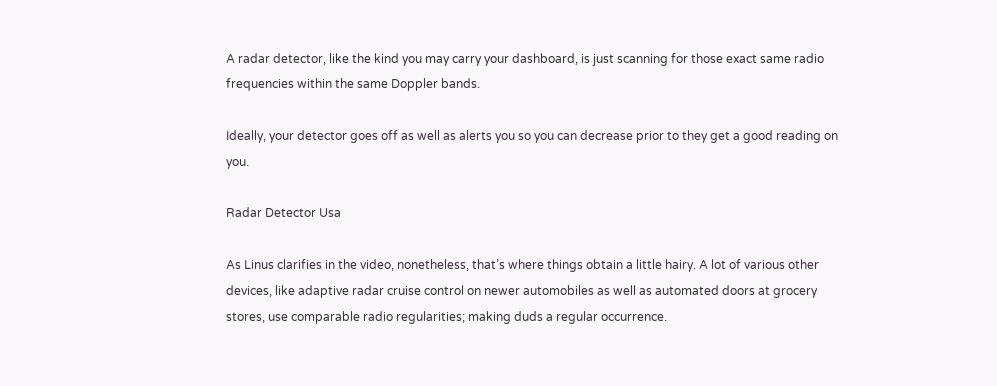A radar detector, like the kind you may carry your dashboard, is just scanning for those exact same radio frequencies within the same Doppler bands.

Ideally, your detector goes off as well as alerts you so you can decrease prior to they get a good reading on you.

Radar Detector Usa

As Linus clarifies in the video, nonetheless, that’s where things obtain a little hairy. A lot of various other devices, like adaptive radar cruise control on newer automobiles as well as automated doors at grocery stores, use comparable radio regularities; making duds a regular occurrence.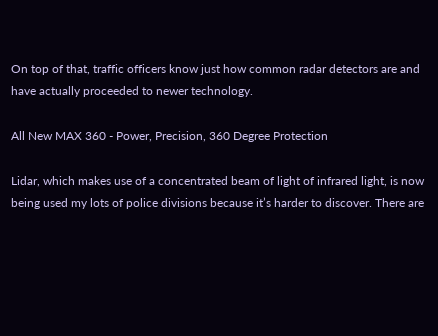On top of that, traffic officers know just how common radar detectors are and have actually proceeded to newer technology.

All New MAX 360 - Power, Precision, 360 Degree Protection

Lidar, which makes use of a concentrated beam of light of infrared light, is now being used my lots of police divisions because it’s harder to discover. There are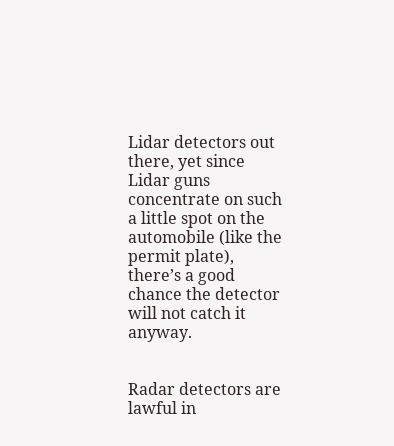Lidar detectors out there, yet since Lidar guns concentrate on such a little spot on the automobile (like the permit plate), there’s a good chance the detector will not catch it anyway.


Radar detectors are lawful in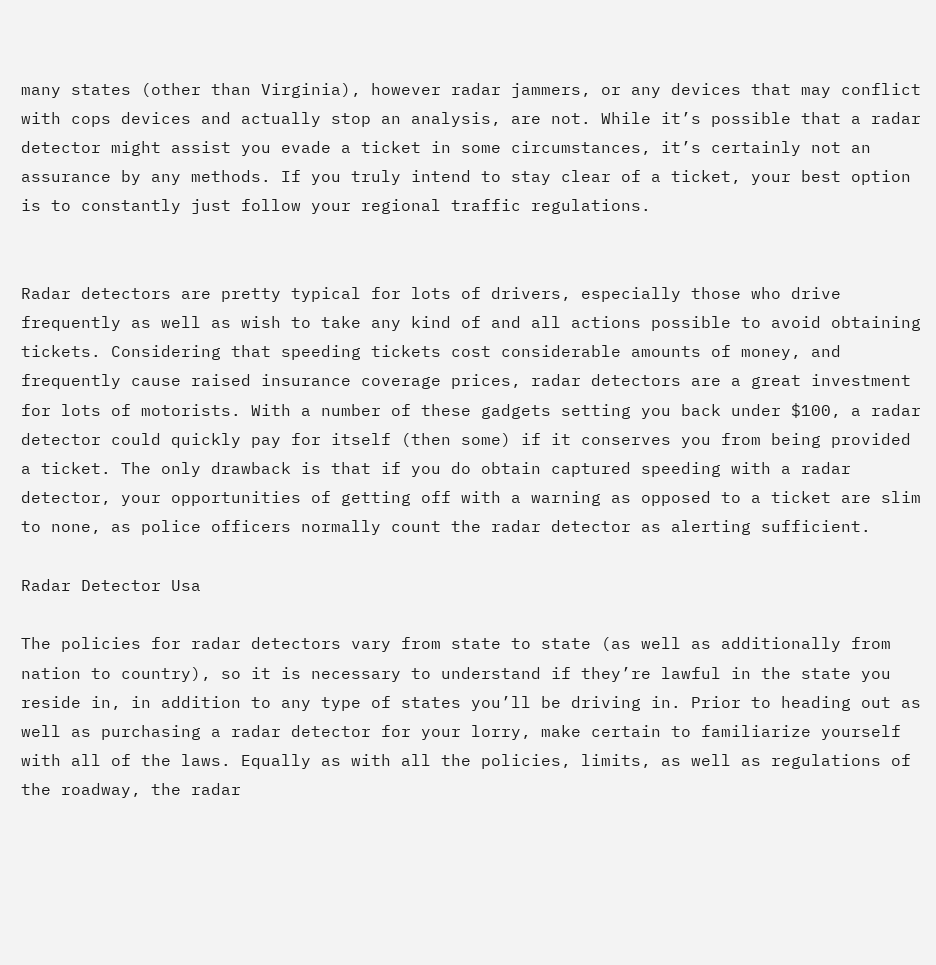many states (other than Virginia), however radar jammers, or any devices that may conflict with cops devices and actually stop an analysis, are not. While it’s possible that a radar detector might assist you evade a ticket in some circumstances, it’s certainly not an assurance by any methods. If you truly intend to stay clear of a ticket, your best option is to constantly just follow your regional traffic regulations.


Radar detectors are pretty typical for lots of drivers, especially those who drive frequently as well as wish to take any kind of and all actions possible to avoid obtaining tickets. Considering that speeding tickets cost considerable amounts of money, and frequently cause raised insurance coverage prices, radar detectors are a great investment for lots of motorists. With a number of these gadgets setting you back under $100, a radar detector could quickly pay for itself (then some) if it conserves you from being provided a ticket. The only drawback is that if you do obtain captured speeding with a radar detector, your opportunities of getting off with a warning as opposed to a ticket are slim to none, as police officers normally count the radar detector as alerting sufficient.

Radar Detector Usa

The policies for radar detectors vary from state to state (as well as additionally from nation to country), so it is necessary to understand if they’re lawful in the state you reside in, in addition to any type of states you’ll be driving in. Prior to heading out as well as purchasing a radar detector for your lorry, make certain to familiarize yourself with all of the laws. Equally as with all the policies, limits, as well as regulations of the roadway, the radar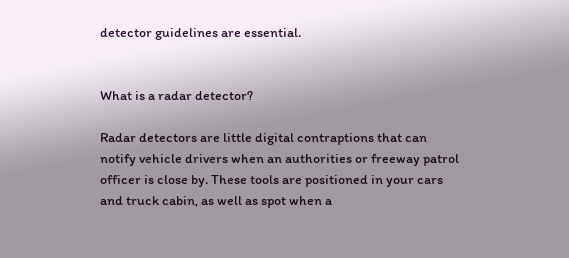detector guidelines are essential.


What is a radar detector?

Radar detectors are little digital contraptions that can notify vehicle drivers when an authorities or freeway patrol officer is close by. These tools are positioned in your cars and truck cabin, as well as spot when a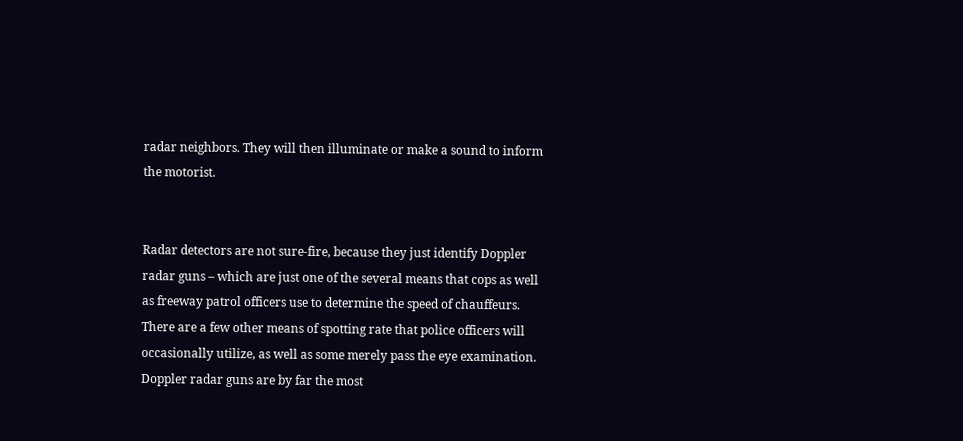radar neighbors. They will then illuminate or make a sound to inform the motorist.


Radar detectors are not sure-fire, because they just identify Doppler radar guns – which are just one of the several means that cops as well as freeway patrol officers use to determine the speed of chauffeurs. There are a few other means of spotting rate that police officers will occasionally utilize, as well as some merely pass the eye examination. Doppler radar guns are by far the most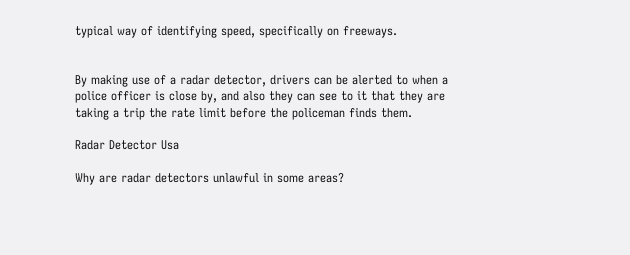typical way of identifying speed, specifically on freeways.


By making use of a radar detector, drivers can be alerted to when a police officer is close by, and also they can see to it that they are taking a trip the rate limit before the policeman finds them.

Radar Detector Usa

Why are radar detectors unlawful in some areas?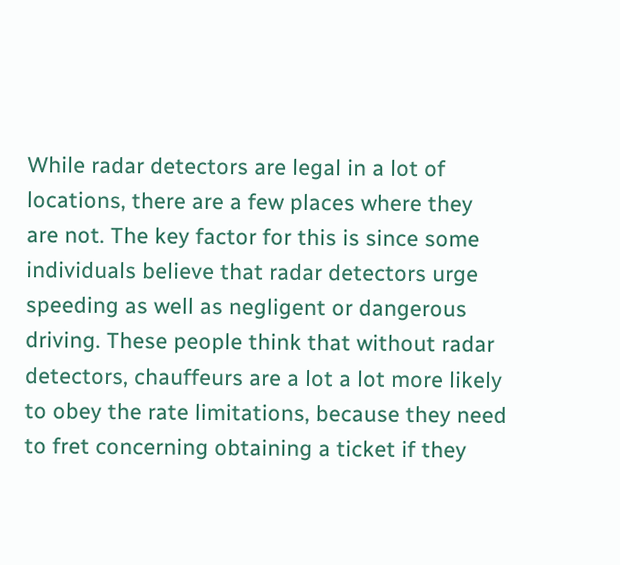While radar detectors are legal in a lot of locations, there are a few places where they are not. The key factor for this is since some individuals believe that radar detectors urge speeding as well as negligent or dangerous driving. These people think that without radar detectors, chauffeurs are a lot a lot more likely to obey the rate limitations, because they need to fret concerning obtaining a ticket if they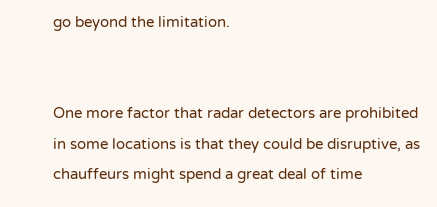go beyond the limitation.


One more factor that radar detectors are prohibited in some locations is that they could be disruptive, as chauffeurs might spend a great deal of time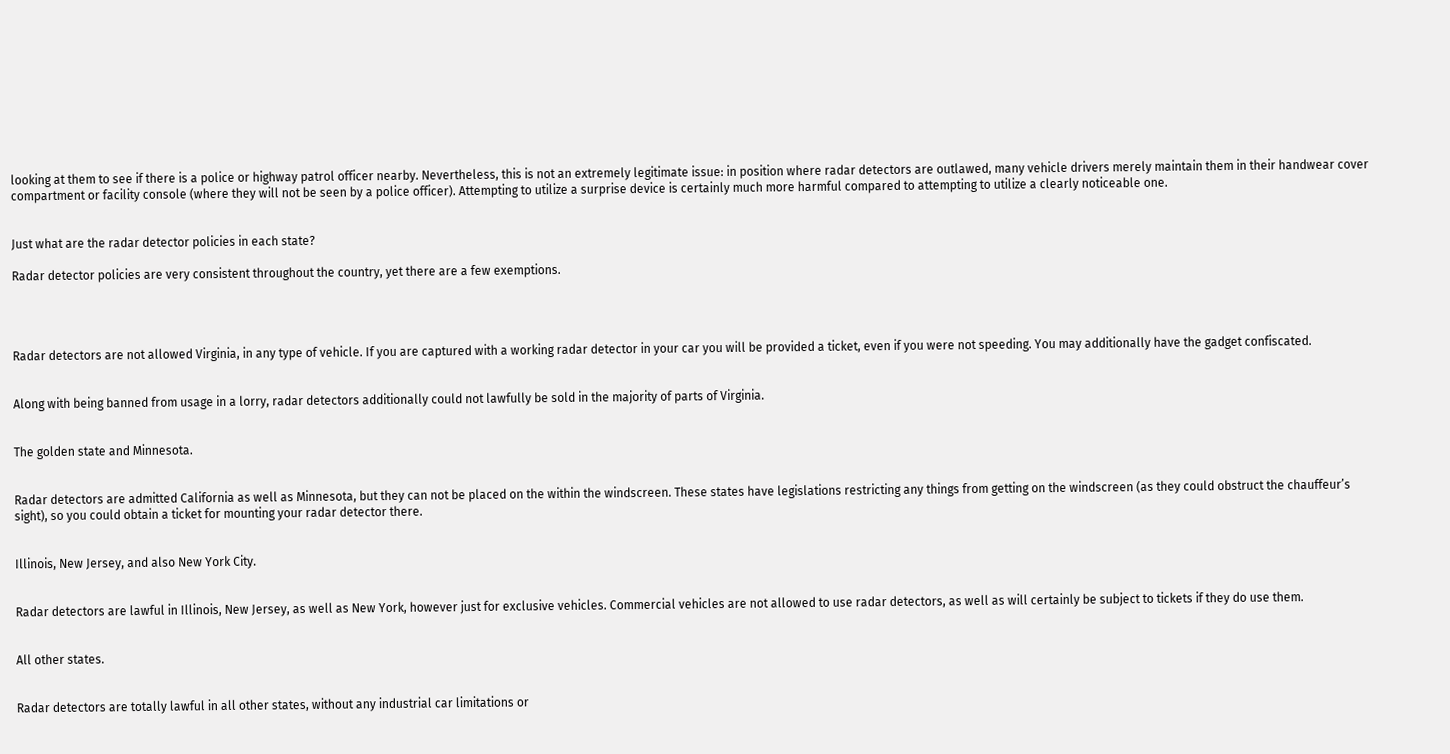looking at them to see if there is a police or highway patrol officer nearby. Nevertheless, this is not an extremely legitimate issue: in position where radar detectors are outlawed, many vehicle drivers merely maintain them in their handwear cover compartment or facility console (where they will not be seen by a police officer). Attempting to utilize a surprise device is certainly much more harmful compared to attempting to utilize a clearly noticeable one.


Just what are the radar detector policies in each state?

Radar detector policies are very consistent throughout the country, yet there are a few exemptions.




Radar detectors are not allowed Virginia, in any type of vehicle. If you are captured with a working radar detector in your car you will be provided a ticket, even if you were not speeding. You may additionally have the gadget confiscated.


Along with being banned from usage in a lorry, radar detectors additionally could not lawfully be sold in the majority of parts of Virginia.


The golden state and Minnesota.


Radar detectors are admitted California as well as Minnesota, but they can not be placed on the within the windscreen. These states have legislations restricting any things from getting on the windscreen (as they could obstruct the chauffeur’s sight), so you could obtain a ticket for mounting your radar detector there.


Illinois, New Jersey, and also New York City.


Radar detectors are lawful in Illinois, New Jersey, as well as New York, however just for exclusive vehicles. Commercial vehicles are not allowed to use radar detectors, as well as will certainly be subject to tickets if they do use them.


All other states.


Radar detectors are totally lawful in all other states, without any industrial car limitations or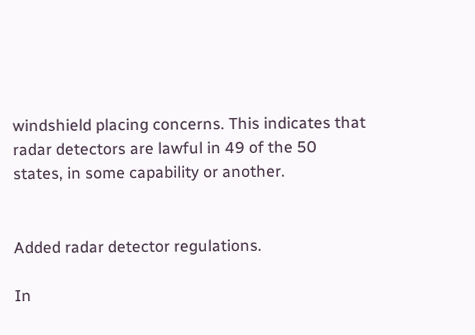windshield placing concerns. This indicates that radar detectors are lawful in 49 of the 50 states, in some capability or another.


Added radar detector regulations.

In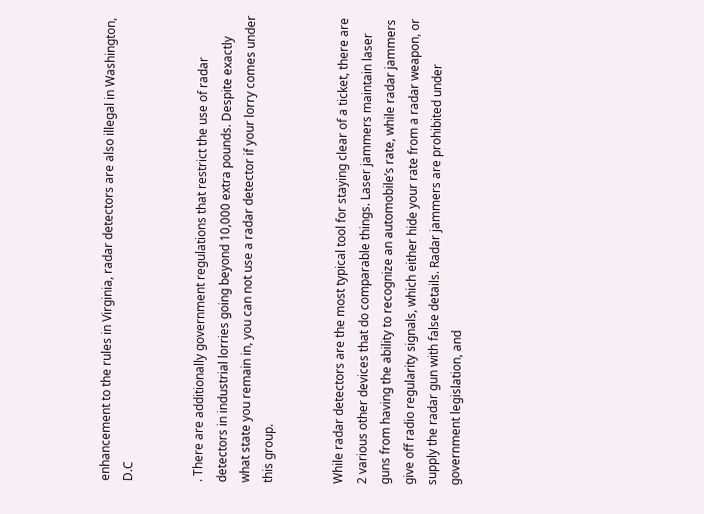enhancement to the rules in Virginia, radar detectors are also illegal in Washington, D.C


. There are additionally government regulations that restrict the use of radar detectors in industrial lorries going beyond 10,000 extra pounds. Despite exactly what state you remain in, you can not use a radar detector if your lorry comes under this group.


While radar detectors are the most typical tool for staying clear of a ticket, there are 2 various other devices that do comparable things. Laser jammers maintain laser guns from having the ability to recognize an automobile’s rate, while radar jammers give off radio regularity signals, which either hide your rate from a radar weapon, or supply the radar gun with false details. Radar jammers are prohibited under government legislation, and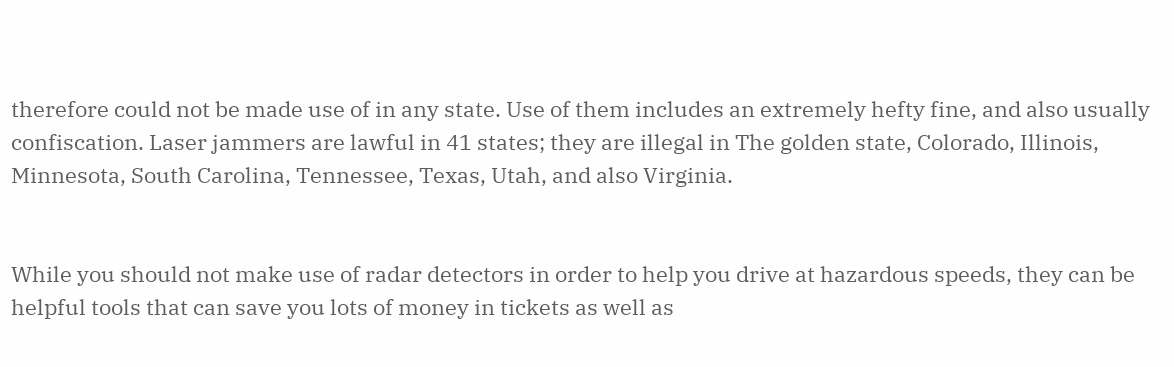therefore could not be made use of in any state. Use of them includes an extremely hefty fine, and also usually confiscation. Laser jammers are lawful in 41 states; they are illegal in The golden state, Colorado, Illinois, Minnesota, South Carolina, Tennessee, Texas, Utah, and also Virginia.


While you should not make use of radar detectors in order to help you drive at hazardous speeds, they can be helpful tools that can save you lots of money in tickets as well as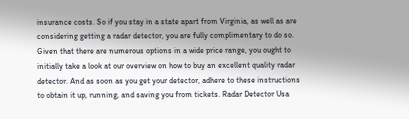insurance costs. So if you stay in a state apart from Virginia, as well as are considering getting a radar detector, you are fully complimentary to do so. Given that there are numerous options in a wide price range, you ought to initially take a look at our overview on how to buy an excellent quality radar detector. And as soon as you get your detector, adhere to these instructions to obtain it up, running, and saving you from tickets. Radar Detector Usa